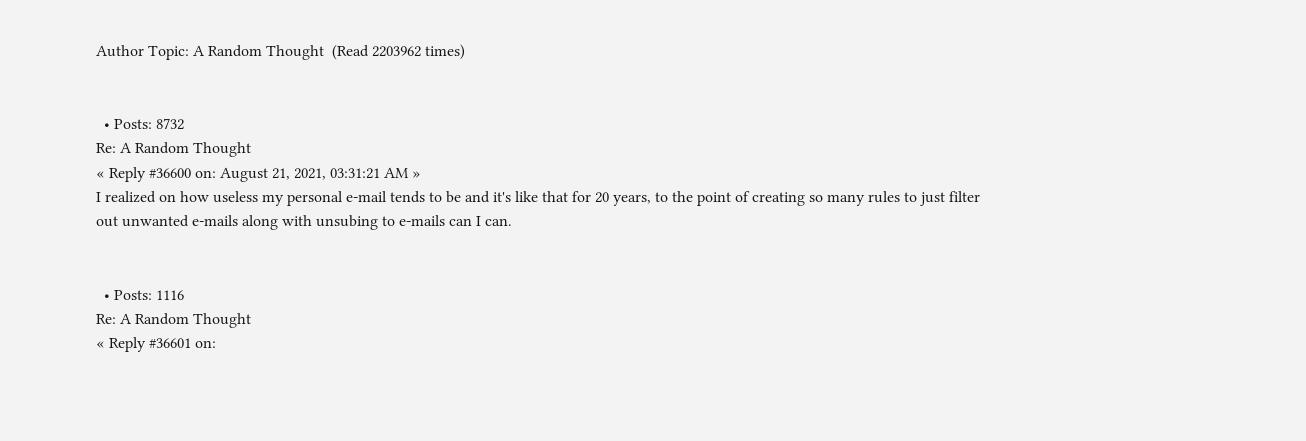Author Topic: A Random Thought  (Read 2203962 times)


  • Posts: 8732
Re: A Random Thought
« Reply #36600 on: August 21, 2021, 03:31:21 AM »
I realized on how useless my personal e-mail tends to be and it's like that for 20 years, to the point of creating so many rules to just filter out unwanted e-mails along with unsubing to e-mails can I can.


  • Posts: 1116
Re: A Random Thought
« Reply #36601 on: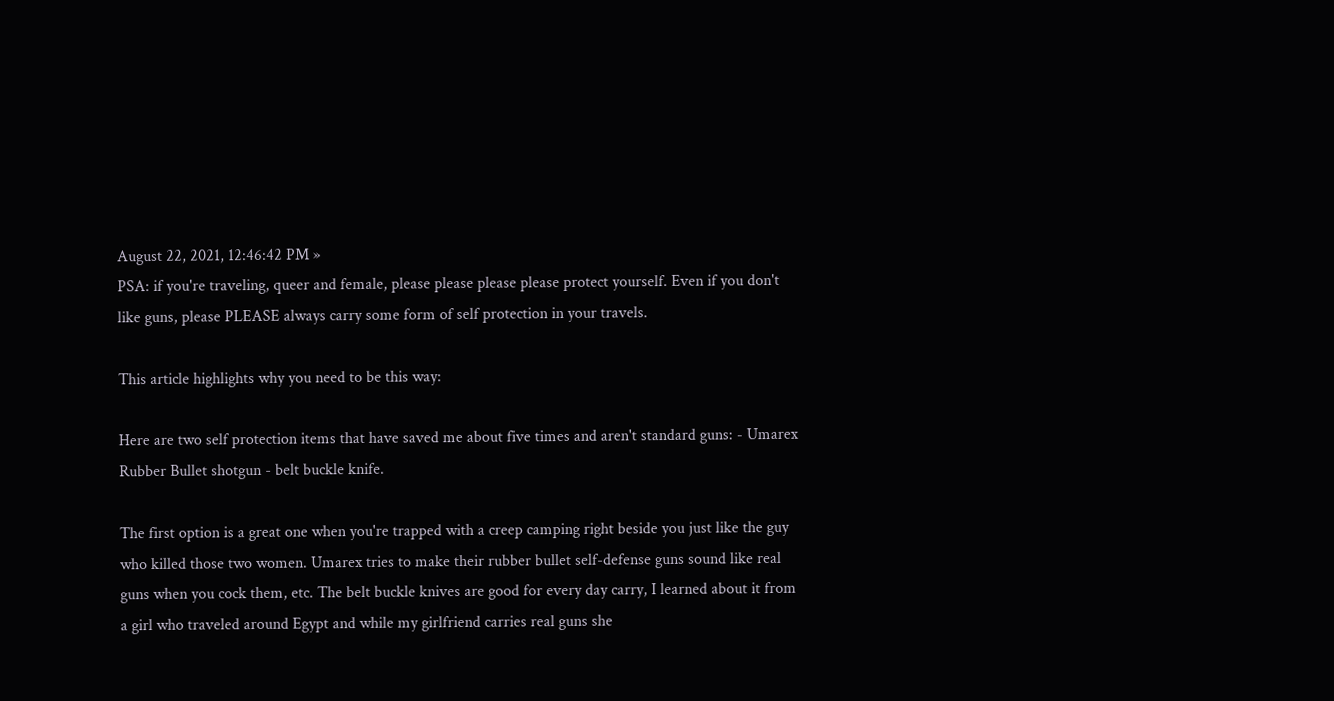August 22, 2021, 12:46:42 PM »
PSA: if you're traveling, queer and female, please please please please protect yourself. Even if you don't like guns, please PLEASE always carry some form of self protection in your travels.

This article highlights why you need to be this way:

Here are two self protection items that have saved me about five times and aren't standard guns: - Umarex Rubber Bullet shotgun - belt buckle knife.

The first option is a great one when you're trapped with a creep camping right beside you just like the guy who killed those two women. Umarex tries to make their rubber bullet self-defense guns sound like real guns when you cock them, etc. The belt buckle knives are good for every day carry, I learned about it from a girl who traveled around Egypt and while my girlfriend carries real guns she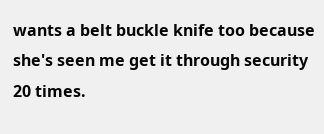wants a belt buckle knife too because she's seen me get it through security 20 times.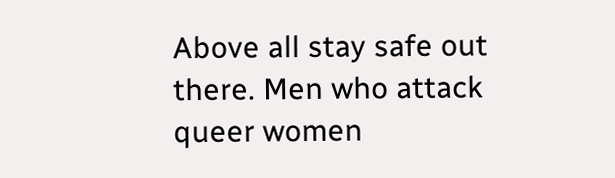Above all stay safe out there. Men who attack queer women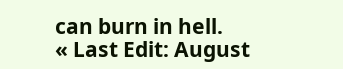can burn in hell.
« Last Edit: August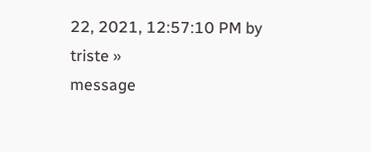22, 2021, 12:57:10 PM by triste »
message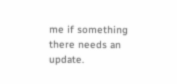me if something there needs an update.